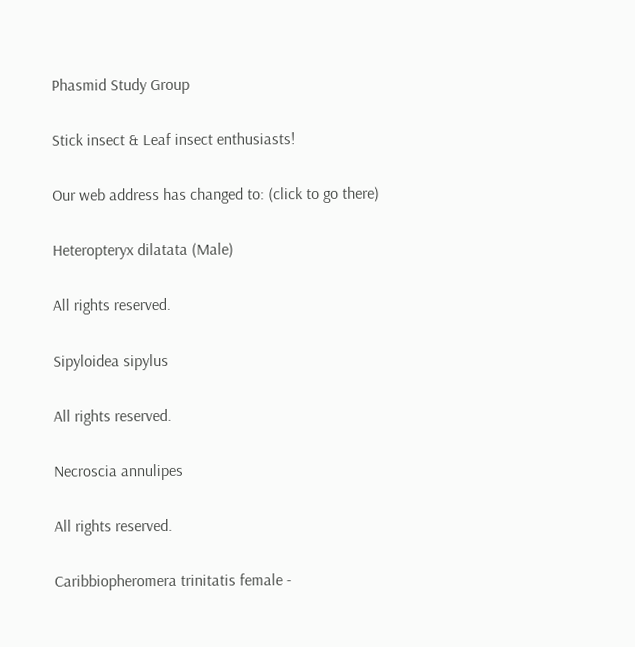Phasmid Study Group

Stick insect & Leaf insect enthusiasts!

Our web address has changed to: (click to go there)

Heteropteryx dilatata (Male)

All rights reserved.

Sipyloidea sipylus

All rights reserved.

Necroscia annulipes

All rights reserved.

Caribbiopheromera trinitatis female -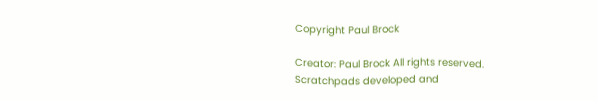Copyright Paul Brock

Creator: Paul Brock All rights reserved.
Scratchpads developed and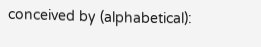conceived by (alphabetical):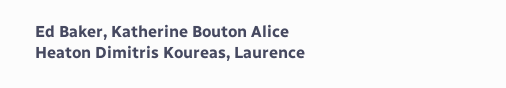Ed Baker, Katherine Bouton Alice Heaton Dimitris Koureas, Laurence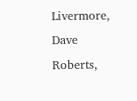Livermore, Dave Roberts,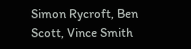Simon Rycroft, Ben Scott, Vince Smith